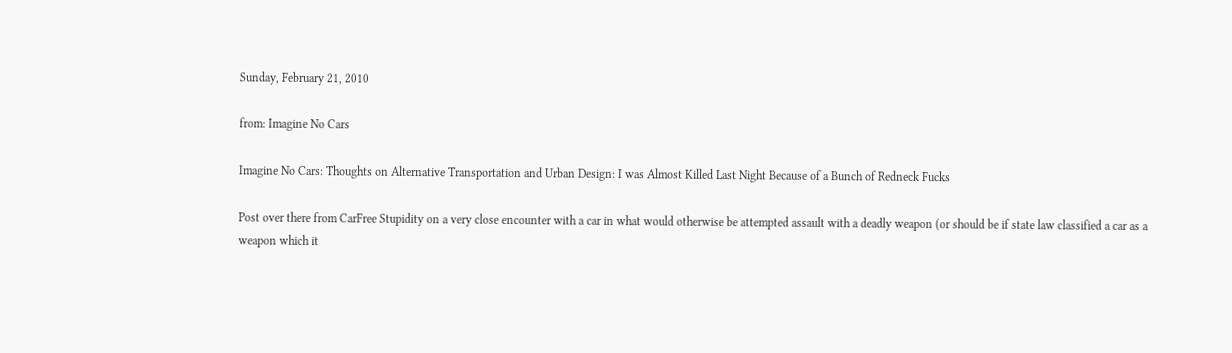Sunday, February 21, 2010

from: Imagine No Cars

Imagine No Cars: Thoughts on Alternative Transportation and Urban Design: I was Almost Killed Last Night Because of a Bunch of Redneck Fucks

Post over there from CarFree Stupidity on a very close encounter with a car in what would otherwise be attempted assault with a deadly weapon (or should be if state law classified a car as a weapon which it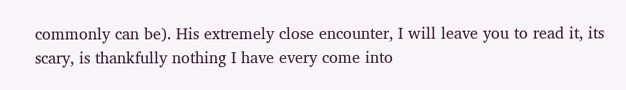commonly can be). His extremely close encounter, I will leave you to read it, its scary, is thankfully nothing I have every come into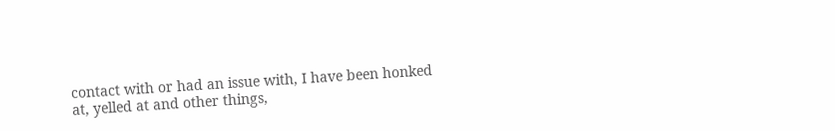contact with or had an issue with, I have been honked at, yelled at and other things,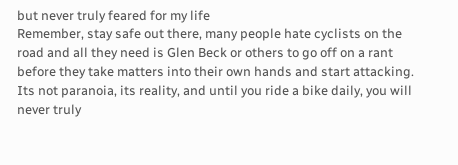but never truly feared for my life
Remember, stay safe out there, many people hate cyclists on the road and all they need is Glen Beck or others to go off on a rant before they take matters into their own hands and start attacking. Its not paranoia, its reality, and until you ride a bike daily, you will never truly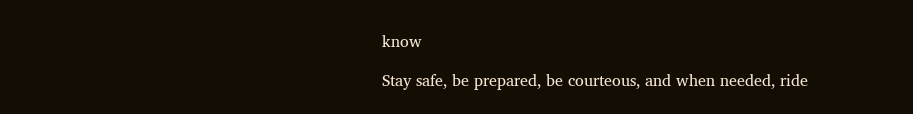know

Stay safe, be prepared, be courteous, and when needed, ride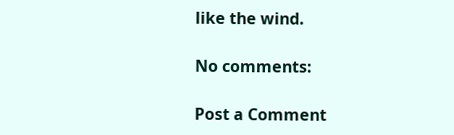like the wind.

No comments:

Post a Comment